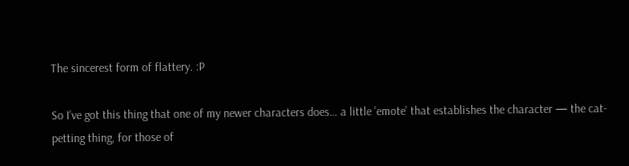The sincerest form of flattery. :P

So I’ve got this thing that one of my newer characters does… a little ’emote’ that establishes the character — the cat-petting thing, for those of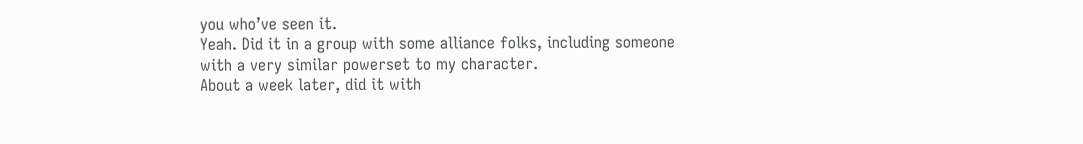you who’ve seen it.
Yeah. Did it in a group with some alliance folks, including someone with a very similar powerset to my character.
About a week later, did it with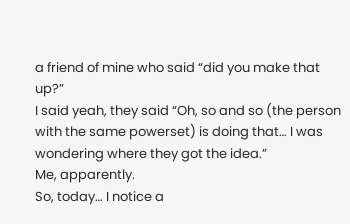a friend of mine who said “did you make that up?”
I said yeah, they said “Oh, so and so (the person with the same powerset) is doing that… I was wondering where they got the idea.”
Me, apparently.
So, today… I notice a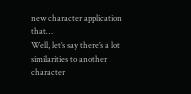new character application that…
Well, let’s say there’s a lot similarities to another character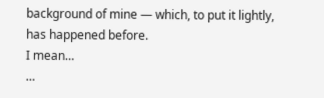background of mine — which, to put it lightly, has happened before.
I mean…
…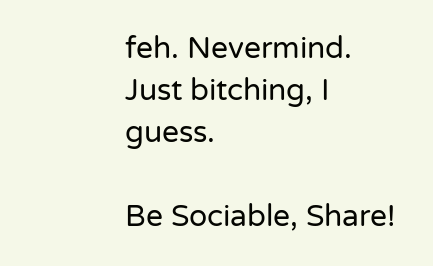feh. Nevermind. Just bitching, I guess.

Be Sociable, Share!